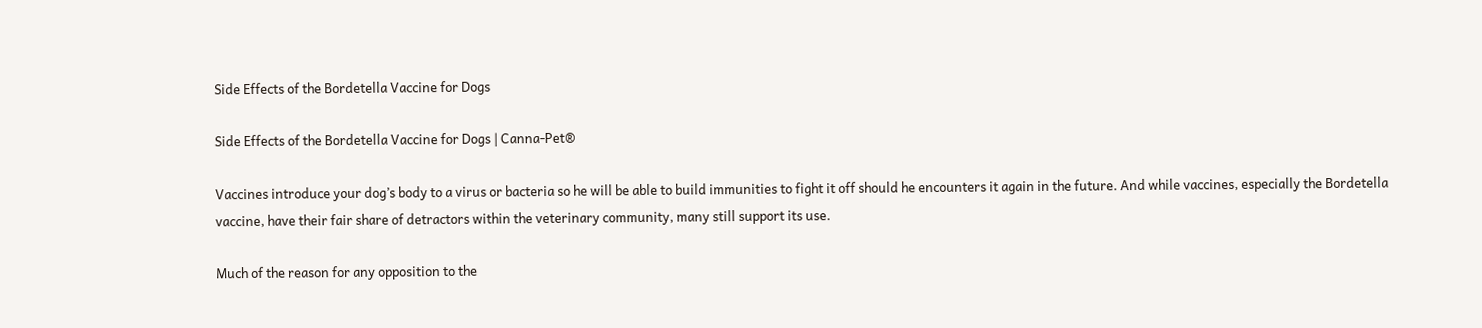Side Effects of the Bordetella Vaccine for Dogs

Side Effects of the Bordetella Vaccine for Dogs | Canna-Pet®

Vaccines introduce your dog’s body to a virus or bacteria so he will be able to build immunities to fight it off should he encounters it again in the future. And while vaccines, especially the Bordetella vaccine, have their fair share of detractors within the veterinary community, many still support its use.

Much of the reason for any opposition to the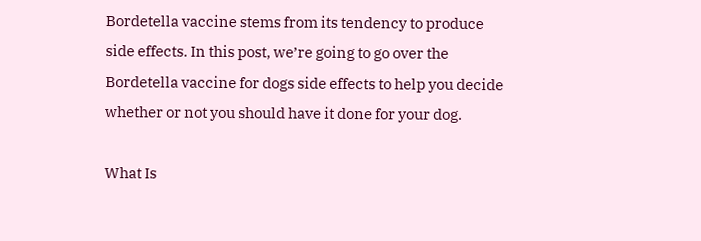Bordetella vaccine stems from its tendency to produce side effects. In this post, we’re going to go over the Bordetella vaccine for dogs side effects to help you decide whether or not you should have it done for your dog.

What Is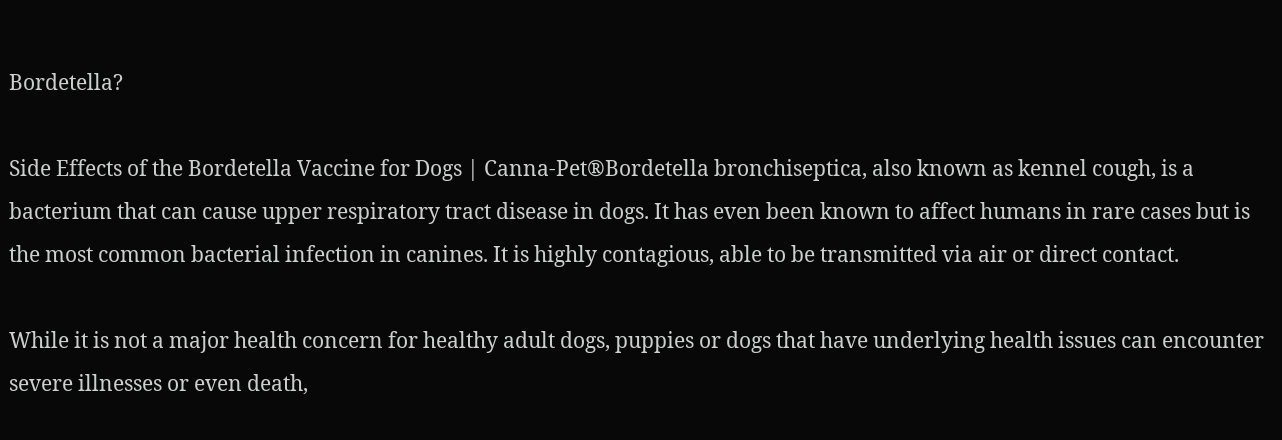Bordetella?

Side Effects of the Bordetella Vaccine for Dogs | Canna-Pet®Bordetella bronchiseptica, also known as kennel cough, is a bacterium that can cause upper respiratory tract disease in dogs. It has even been known to affect humans in rare cases but is the most common bacterial infection in canines. It is highly contagious, able to be transmitted via air or direct contact.

While it is not a major health concern for healthy adult dogs, puppies or dogs that have underlying health issues can encounter severe illnesses or even death,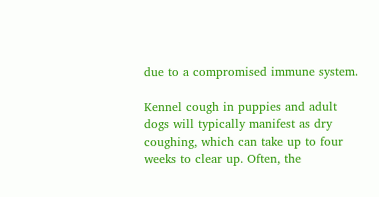due to a compromised immune system.

Kennel cough in puppies and adult dogs will typically manifest as dry coughing, which can take up to four weeks to clear up. Often, the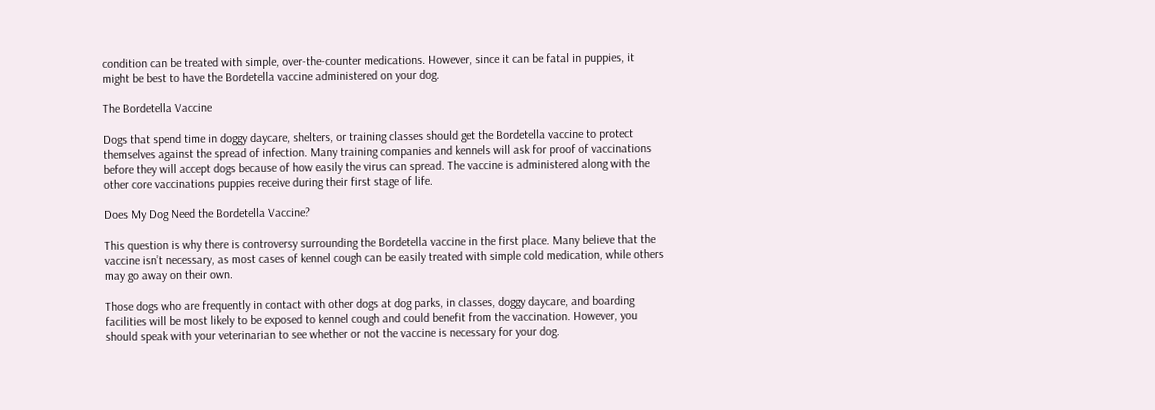condition can be treated with simple, over-the-counter medications. However, since it can be fatal in puppies, it might be best to have the Bordetella vaccine administered on your dog.

The Bordetella Vaccine

Dogs that spend time in doggy daycare, shelters, or training classes should get the Bordetella vaccine to protect themselves against the spread of infection. Many training companies and kennels will ask for proof of vaccinations before they will accept dogs because of how easily the virus can spread. The vaccine is administered along with the other core vaccinations puppies receive during their first stage of life.

Does My Dog Need the Bordetella Vaccine?

This question is why there is controversy surrounding the Bordetella vaccine in the first place. Many believe that the vaccine isn’t necessary, as most cases of kennel cough can be easily treated with simple cold medication, while others may go away on their own.

Those dogs who are frequently in contact with other dogs at dog parks, in classes, doggy daycare, and boarding facilities will be most likely to be exposed to kennel cough and could benefit from the vaccination. However, you should speak with your veterinarian to see whether or not the vaccine is necessary for your dog.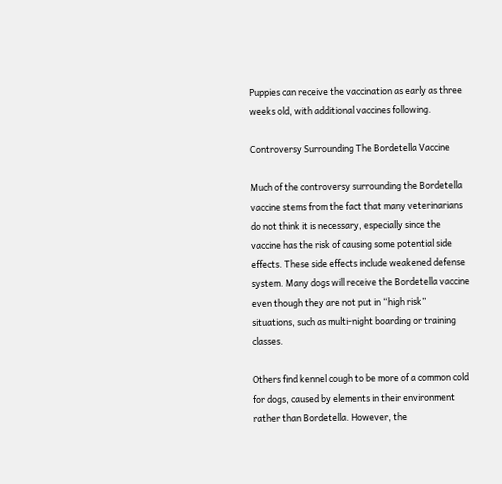Puppies can receive the vaccination as early as three weeks old, with additional vaccines following.

Controversy Surrounding The Bordetella Vaccine

Much of the controversy surrounding the Bordetella vaccine stems from the fact that many veterinarians do not think it is necessary, especially since the vaccine has the risk of causing some potential side effects. These side effects include weakened defense system. Many dogs will receive the Bordetella vaccine even though they are not put in “high risk” situations, such as multi-night boarding or training classes.

Others find kennel cough to be more of a common cold for dogs, caused by elements in their environment rather than Bordetella. However, the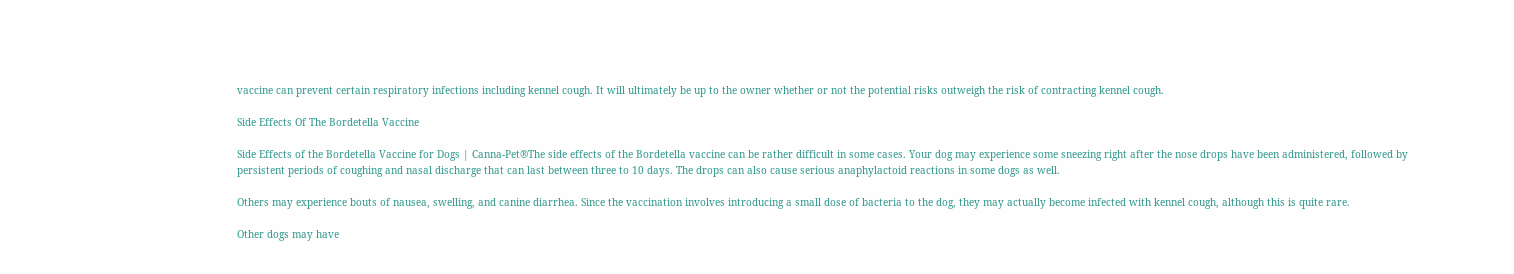vaccine can prevent certain respiratory infections including kennel cough. It will ultimately be up to the owner whether or not the potential risks outweigh the risk of contracting kennel cough.

Side Effects Of The Bordetella Vaccine

Side Effects of the Bordetella Vaccine for Dogs | Canna-Pet®The side effects of the Bordetella vaccine can be rather difficult in some cases. Your dog may experience some sneezing right after the nose drops have been administered, followed by persistent periods of coughing and nasal discharge that can last between three to 10 days. The drops can also cause serious anaphylactoid reactions in some dogs as well.

Others may experience bouts of nausea, swelling, and canine diarrhea. Since the vaccination involves introducing a small dose of bacteria to the dog, they may actually become infected with kennel cough, although this is quite rare.

Other dogs may have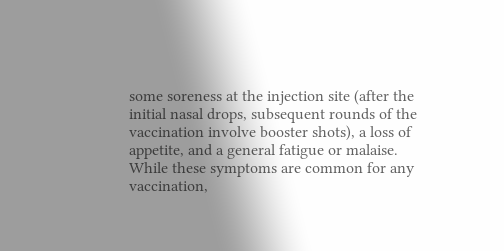some soreness at the injection site (after the initial nasal drops, subsequent rounds of the vaccination involve booster shots), a loss of appetite, and a general fatigue or malaise. While these symptoms are common for any vaccination,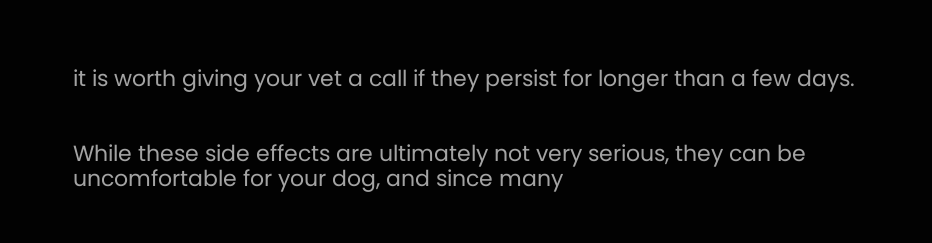it is worth giving your vet a call if they persist for longer than a few days.


While these side effects are ultimately not very serious, they can be uncomfortable for your dog, and since many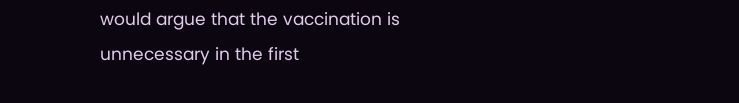would argue that the vaccination is unnecessary in the first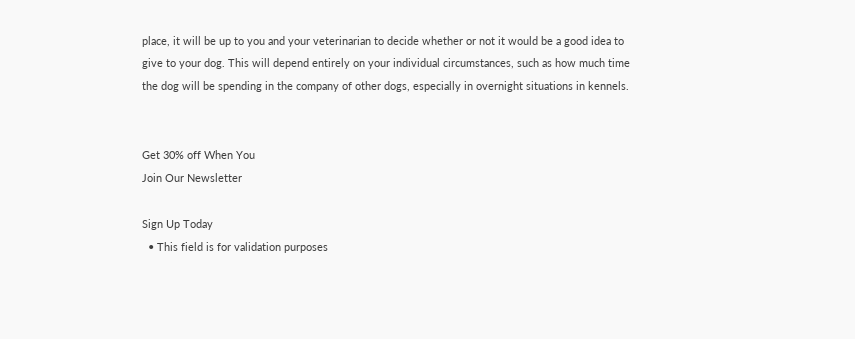place, it will be up to you and your veterinarian to decide whether or not it would be a good idea to give to your dog. This will depend entirely on your individual circumstances, such as how much time the dog will be spending in the company of other dogs, especially in overnight situations in kennels.


Get 30% off When You
Join Our Newsletter

Sign Up Today
  • This field is for validation purposes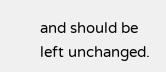and should be left unchanged.